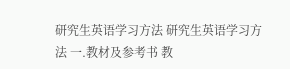研究生英语学习方法 研究生英语学习方法 一.教材及参考书 教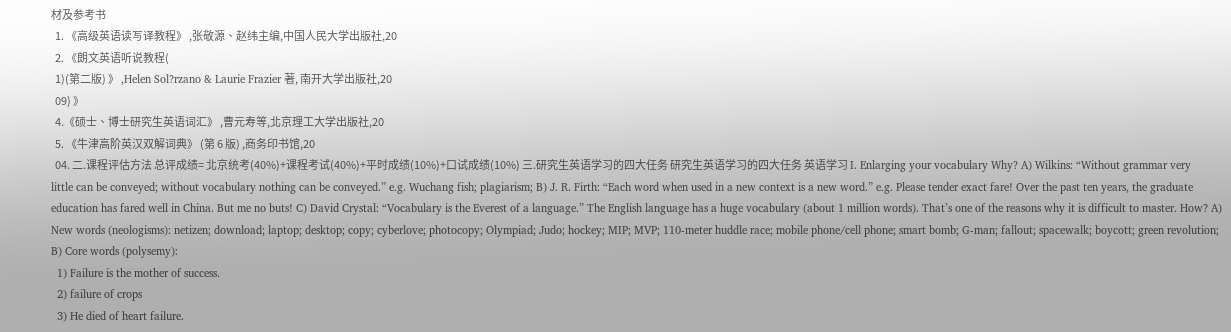材及参考书
  1. 《高级英语读写译教程》 ,张敬源、赵纬主编,中国人民大学出版社,20
  2. 《朗文英语听说教程(
  1)(第二版) 》 ,Helen Sol?rzano & Laurie Frazier 著, 南开大学出版社,20
  09) 》
  4.《硕士、博士研究生英语词汇》 ,曹元寿等,北京理工大学出版社,20
  5. 《牛津高阶英汉双解词典》 (第 6 版) ,商务印书馆,20
  04. 二.课程评估方法 总评成绩= 北京统考(40%)+课程考试(40%)+平时成绩(10%)+口试成绩(10%) 三.研究生英语学习的四大任务 研究生英语学习的四大任务 英语学习 I. Enlarging your vocabulary Why? A) Wilkins: “Without grammar very little can be conveyed; without vocabulary nothing can be conveyed.” e.g. Wuchang fish; plagiarism; B) J. R. Firth: “Each word when used in a new context is a new word.” e.g. Please tender exact fare! Over the past ten years, the graduate education has fared well in China. But me no buts! C) David Crystal: “Vocabulary is the Everest of a language.” The English language has a huge vocabulary (about 1 million words). That’s one of the reasons why it is difficult to master. How? A) New words (neologisms): netizen; download; laptop; desktop; copy; cyberlove; photocopy; Olympiad; Judo; hockey; MIP; MVP; 110-meter huddle race; mobile phone/cell phone; smart bomb; G-man; fallout; spacewalk; boycott; green revolution; B) Core words (polysemy):
  1) Failure is the mother of success.
  2) failure of crops
  3) He died of heart failure.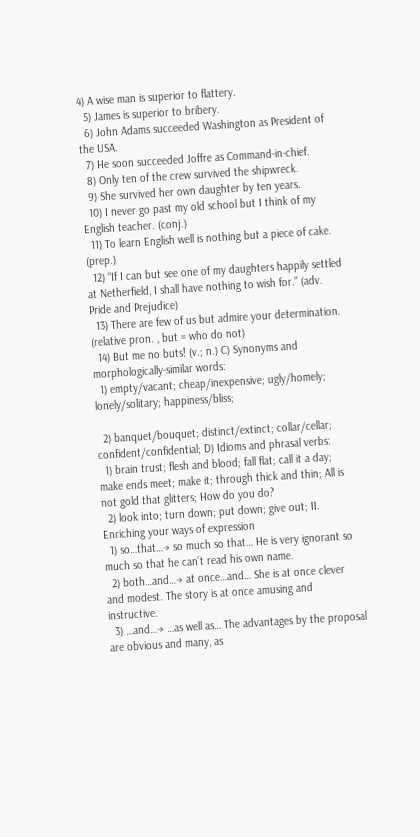4) A wise man is superior to flattery.
  5) James is superior to bribery.
  6) John Adams succeeded Washington as President of the USA.
  7) He soon succeeded Joffre as Command-in-chief.
  8) Only ten of the crew survived the shipwreck.
  9) She survived her own daughter by ten years.
  10) I never go past my old school but I think of my English teacher. (conj.)
  11) To learn English well is nothing but a piece of cake. (prep.)
  12) “If I can but see one of my daughters happily settled at Netherfield, I shall have nothing to wish for.” (adv. Pride and Prejudice)
  13) There are few of us but admire your determination. (relative pron. , but = who do not)
  14) But me no buts! (v.; n.) C) Synonyms and morphologically-similar words:
  1) empty/vacant; cheap/inexpensive; ugly/homely; lonely/solitary; happiness/bliss;

  2) banquet/bouquet; distinct/extinct; collar/cellar; confident/confidential; D) Idioms and phrasal verbs:
  1) brain trust; flesh and blood; fall flat; call it a day; make ends meet; make it; through thick and thin; All is not gold that glitters; How do you do?
  2) look into; turn down; put down; give out; II. Enriching your ways of expression
  1) so…that…→ so much so that… He is very ignorant so much so that he can’t read his own name.
  2) both…and…→ at once…and… She is at once clever and modest. The story is at once amusing and instructive.
  3) …and…→ …as well as… The advantages by the proposal are obvious and many, as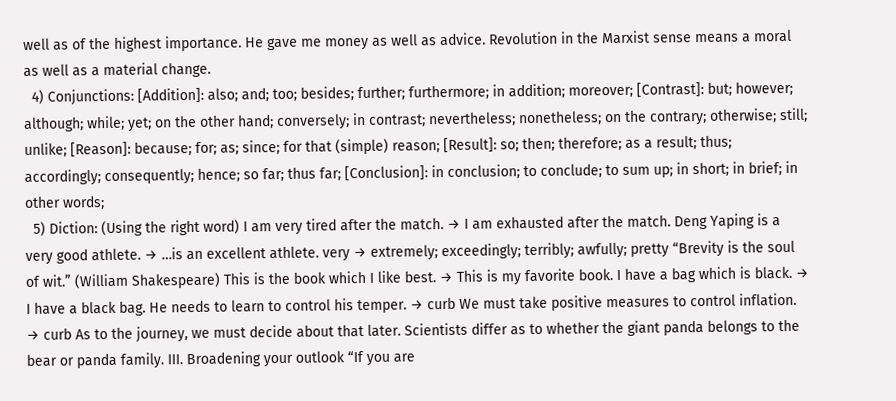well as of the highest importance. He gave me money as well as advice. Revolution in the Marxist sense means a moral as well as a material change.
  4) Conjunctions: [Addition]: also; and; too; besides; further; furthermore; in addition; moreover; [Contrast]: but; however; although; while; yet; on the other hand; conversely; in contrast; nevertheless; nonetheless; on the contrary; otherwise; still; unlike; [Reason]: because; for; as; since; for that (simple) reason; [Result]: so; then; therefore; as a result; thus; accordingly; consequently; hence; so far; thus far; [Conclusion]: in conclusion; to conclude; to sum up; in short; in brief; in other words;
  5) Diction: (Using the right word) I am very tired after the match. → I am exhausted after the match. Deng Yaping is a very good athlete. → …is an excellent athlete. very → extremely; exceedingly; terribly; awfully; pretty “Brevity is the soul of wit.” (William Shakespeare) This is the book which I like best. → This is my favorite book. I have a bag which is black. → I have a black bag. He needs to learn to control his temper. → curb We must take positive measures to control inflation. → curb As to the journey, we must decide about that later. Scientists differ as to whether the giant panda belongs to the bear or panda family. III. Broadening your outlook “If you are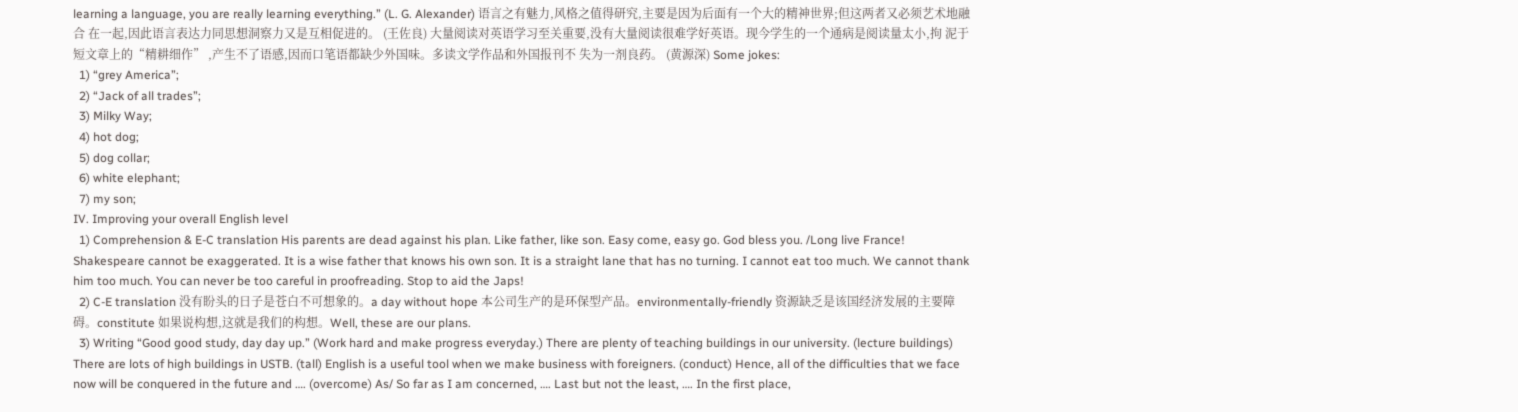learning a language, you are really learning everything.” (L. G. Alexander) 语言之有魅力,风格之值得研究,主要是因为后面有一个大的精神世界;但这两者又必须艺术地融合 在一起,因此语言表达力同思想洞察力又是互相促进的。 (王佐良) 大量阅读对英语学习至关重要,没有大量阅读很难学好英语。现今学生的一个通病是阅读量太小,拘 泥于短文章上的“精耕细作” ,产生不了语感,因而口笔语都缺少外国味。多读文学作品和外国报刊不 失为一剂良药。 (黄源深) Some jokes:
  1) “grey America”;
  2) “Jack of all trades”;
  3) Milky Way;
  4) hot dog;
  5) dog collar;
  6) white elephant;
  7) my son;
IV. Improving your overall English level
  1) Comprehension & E-C translation His parents are dead against his plan. Like father, like son. Easy come, easy go. God bless you. /Long live France! Shakespeare cannot be exaggerated. It is a wise father that knows his own son. It is a straight lane that has no turning. I cannot eat too much. We cannot thank him too much. You can never be too careful in proofreading. Stop to aid the Japs!
  2) C-E translation 没有盼头的日子是苍白不可想象的。a day without hope 本公司生产的是环保型产品。environmentally-friendly 资源缺乏是该国经济发展的主要障碍。constitute 如果说构想,这就是我们的构想。Well, these are our plans.
  3) Writing “Good good study, day day up.” (Work hard and make progress everyday.) There are plenty of teaching buildings in our university. (lecture buildings) There are lots of high buildings in USTB. (tall) English is a useful tool when we make business with foreigners. (conduct) Hence, all of the difficulties that we face now will be conquered in the future and …. (overcome) As/ So far as I am concerned, …. Last but not the least, …. In the first place,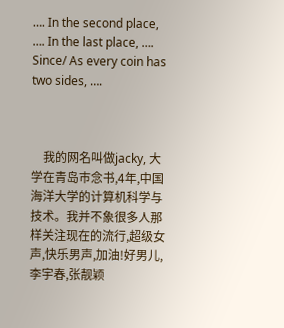…. In the second place, …. In the last place, …. Since/ As every coin has two sides, ….



    我的网名叫做jacky, 大学在青岛市念书,4年,中国海洋大学的计算机科学与技术。我并不象很多人那样关注现在的流行,超级女声,快乐男声,加油!好男儿,李宇春,张靓颖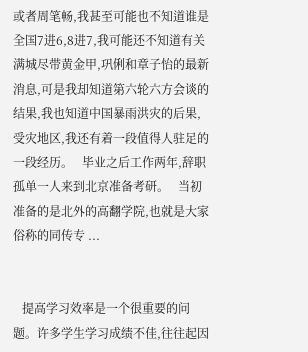或者周笔畅,我甚至可能也不知道谁是全国7进6,8进7,我可能还不知道有关满城尽带黄金甲,巩俐和章子怡的最新消息,可是我却知道第六轮六方会谈的结果,我也知道中国暴雨洪灾的后果,受灾地区,我还有着一段值得人驻足的一段经历。   毕业之后工作两年,辞职孤单一人来到北京准备考研。   当初准备的是北外的高翻学院,也就是大家俗称的同传专 ...


   提高学习效率是一个很重要的问题。许多学生学习成绩不佳,往往起因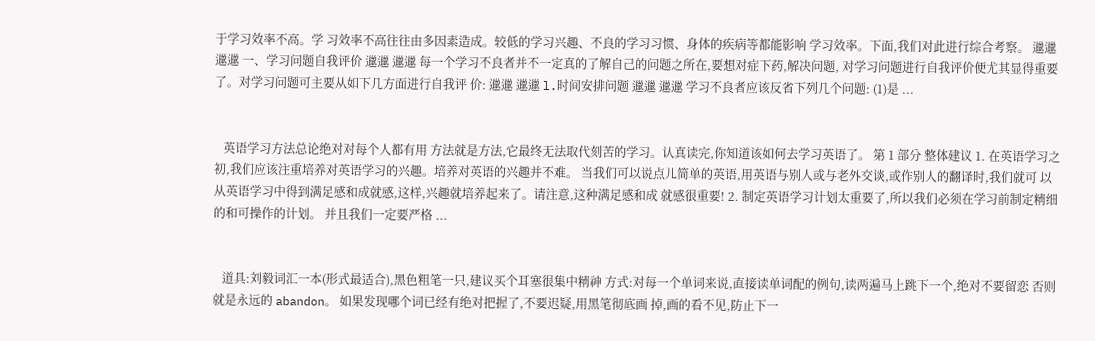于学习效率不高。学 习效率不高往往由多因素造成。较低的学习兴趣、不良的学习习惯、身体的疾病等都能影响 学习效率。下面,我们对此进行综合考察。 邋邋 邋邋 一、学习问题自我评价 邋邋 邋邋 每一个学习不良者并不一定真的了解自己的问题之所在,要想对症下药,解决问题, 对学习问题进行自我评价便尤其显得重要了。对学习问题可主要从如下几方面进行自我评 价: 邋邋 邋邋 l.时间安排问题 邋邋 邋邋 学习不良者应该反省下列几个问题: (1)是 ...


   英语学习方法总论绝对对每个人都有用 方法就是方法,它最终无法取代刻苦的学习。认真读完,你知道该如何去学习英语了。 第 1 部分 整体建议 1. 在英语学习之初,我们应该注重培养对英语学习的兴趣。培养对英语的兴趣并不难。 当我们可以说点儿简单的英语,用英语与别人或与老外交谈,或作别人的翻译时,我们就可 以从英语学习中得到满足感和成就感,这样,兴趣就培养起来了。请注意,这种满足感和成 就感很重要! 2. 制定英语学习计划太重要了,所以我们必须在学习前制定精细的和可操作的计划。 并且我们一定要严格 ...


   道具:刘毅词汇一本(形式最适合),黑色粗笔一只,建议买个耳塞很集中精神 方式:对每一个单词来说,直接读单词配的例句,读两遍马上跳下一个,绝对不要留恋 否则就是永远的 abandon。 如果发现哪个词已经有绝对把握了,不要迟疑,用黑笔彻底画 掉,画的看不见,防止下一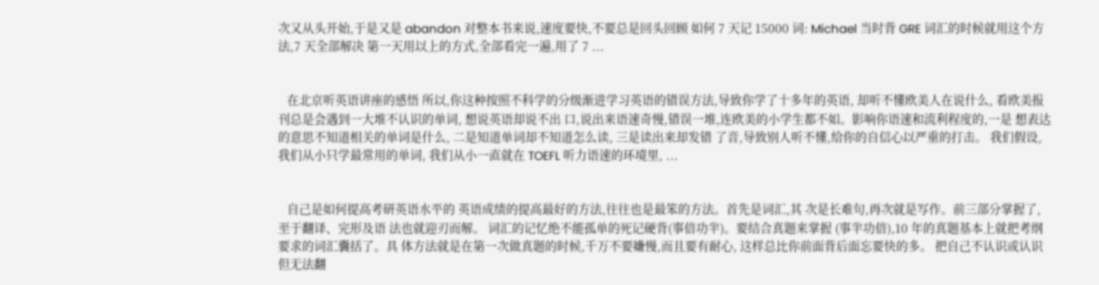次又从头开始,于是又是 abandon 对整本书来说,速度要快,不要总是回头回顾 如何 7 天记 15000 词: Michael 当时背 GRE 词汇的时候就用这个方法,7 天全部解决 第一天用以上的方式,全部看完一遍,用了 7 ...


   在北京听英语讲座的感悟 所以,你这种按照不科学的分级渐进学习英语的错误方法,导致你学了十多年的英语, 却听不懂欧美人在说什么, 看欧美报刊总是会遇到一大堆不认识的单词, 想说英语却说不出 口,说出来语速奇慢,错误一堆,连欧美的小学生都不如。影响你语速和流利程度的,一是 想表达的意思不知道相关的单词是什么, 二是知道单词却不知道怎么读, 三是读出来却发错 了音,导致别人听不懂,给你的自信心以严重的打击。 我们假设, 我们从小只学最常用的单词, 我们从小一直就在 TOEFL 听力语速的环境里, ...


   自己是如何提高考研英语水平的 英语成绩的提高最好的方法,往往也是最笨的方法。首先是词汇,其 次是长难句,再次就是写作。前三部分掌握了,至于翻译、完形及语 法也就迎刃而解。 词汇的记忆绝不能孤单的死记硬背(事倍功半)。要结合真题来掌握 (事半功倍),10 年的真题基本上就把考纲要求的词汇囊括了。具 体方法就是在第一次做真题的时候,千万不要嫌慢,而且要有耐心, 这样总比你前面背后面忘要快的多。 把自己不认识或认识但无法翻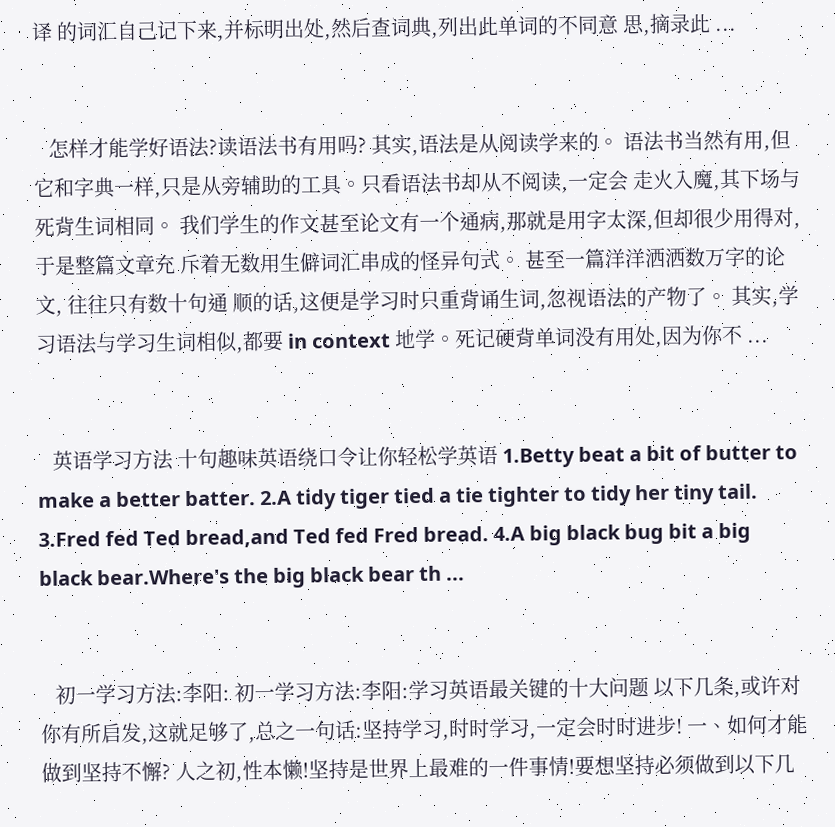译 的词汇自己记下来,并标明出处,然后查词典,列出此单词的不同意 思,摘录此 ...


   怎样才能学好语法?读语法书有用吗? 其实,语法是从阅读学来的。 语法书当然有用,但它和字典一样,只是从旁辅助的工具。只看语法书却从不阅读,一定会 走火入魔,其下场与死背生词相同。 我们学生的作文甚至论文有一个通病,那就是用字太深,但却很少用得对,于是整篇文章充 斥着无数用生僻词汇串成的怪异句式。 甚至一篇洋洋洒洒数万字的论文, 往往只有数十句通 顺的话,这便是学习时只重背诵生词,忽视语法的产物了。 其实,学习语法与学习生词相似,都要 in context 地学。死记硬背单词没有用处,因为你不 ...


   英语学习方法 十句趣味英语绕口令让你轻松学英语 1.Betty beat a bit of butter to make a better batter. 2.A tidy tiger tied a tie tighter to tidy her tiny tail. 3.Fred fed Ted bread,and Ted fed Fred bread. 4.A big black bug bit a big black bear.Where's the big black bear th ...


   初一学习方法:李阳: 初一学习方法:李阳:学习英语最关键的十大问题 以下几条,或许对你有所启发,这就足够了,总之一句话:坚持学习,时时学习,一定会时时进步! 一、如何才能做到坚持不懈? 人之初,性本懒!坚持是世界上最难的一件事情!要想坚持必须做到以下几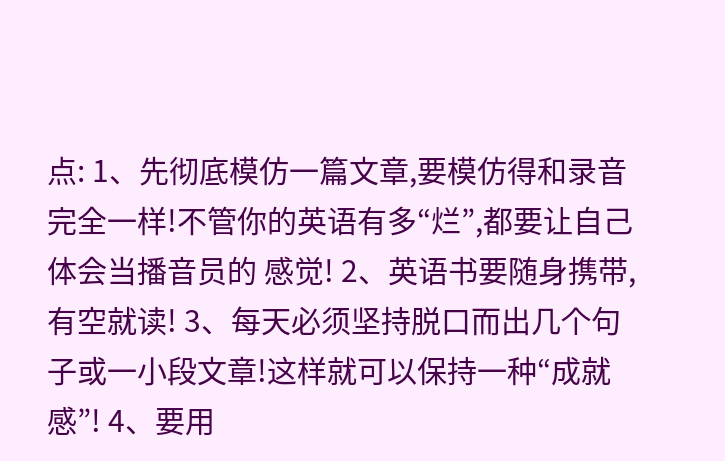点: 1、先彻底模仿一篇文章,要模仿得和录音完全一样!不管你的英语有多“烂”,都要让自己体会当播音员的 感觉! 2、英语书要随身携带,有空就读! 3、每天必须坚持脱口而出几个句子或一小段文章!这样就可以保持一种“成就感”! 4、要用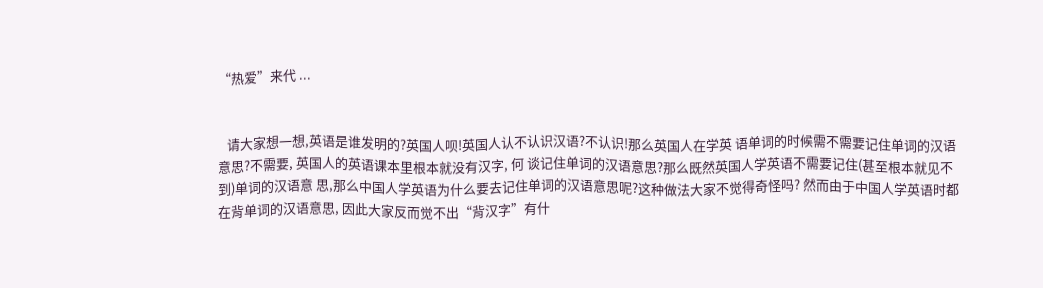“热爱”来代 ...


   请大家想一想,英语是谁发明的?英国人呗!英国人认不认识汉语?不认识!那么英国人在学英 语单词的时候需不需要记住单词的汉语意思?不需要, 英国人的英语课本里根本就没有汉字, 何 谈记住单词的汉语意思?那么既然英国人学英语不需要记住(甚至根本就见不到)单词的汉语意 思,那么中国人学英语为什么要去记住单词的汉语意思呢?这种做法大家不觉得奇怪吗? 然而由于中国人学英语时都在背单词的汉语意思, 因此大家反而觉不出“背汉字”有什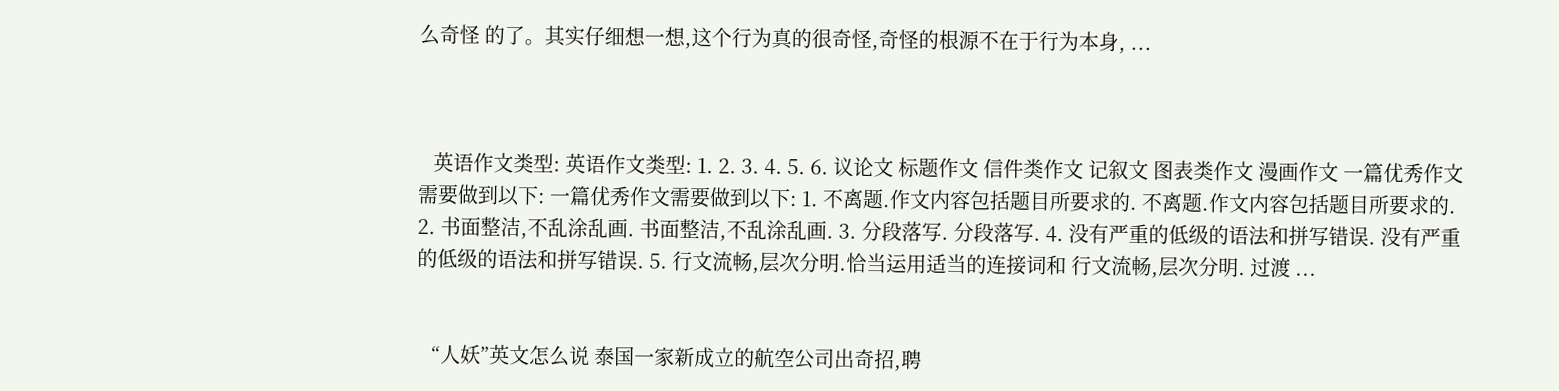么奇怪 的了。其实仔细想一想,这个行为真的很奇怪,奇怪的根源不在于行为本身, ...



   英语作文类型: 英语作文类型: 1. 2. 3. 4. 5. 6. 议论文 标题作文 信件类作文 记叙文 图表类作文 漫画作文 一篇优秀作文需要做到以下: 一篇优秀作文需要做到以下: 1. 不离题.作文内容包括题目所要求的. 不离题.作文内容包括题目所要求的. 2. 书面整洁,不乱涂乱画. 书面整洁,不乱涂乱画. 3. 分段落写. 分段落写. 4. 没有严重的低级的语法和拼写错误. 没有严重的低级的语法和拼写错误. 5. 行文流畅,层次分明.恰当运用适当的连接词和 行文流畅,层次分明. 过渡 ...


   “人妖”英文怎么说 泰国一家新成立的航空公司出奇招,聘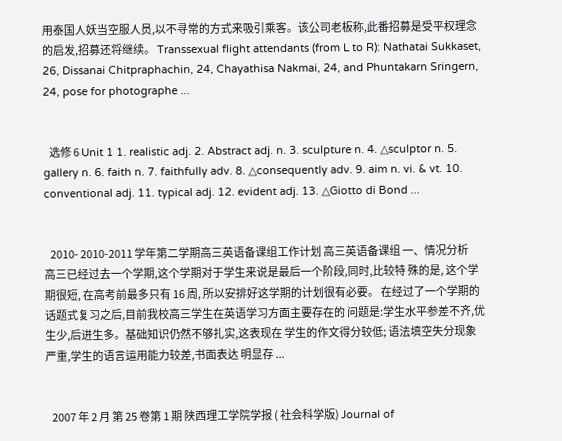用泰国人妖当空服人员,以不寻常的方式来吸引乘客。该公司老板称,此番招募是受平权理念的启发,招募还将继续。 Transsexual flight attendants (from L to R): Nathatai Sukkaset, 26, Dissanai Chitpraphachin, 24, Chayathisa Nakmai, 24, and Phuntakarn Sringern, 24, pose for photographe ...


   选修 6 Unit 1 1. realistic adj. 2. Abstract adj. n. 3. sculpture n. 4. △sculptor n. 5. gallery n. 6. faith n. 7. faithfully adv. 8. △consequently adv. 9. aim n. vi. & vt. 10. conventional adj. 11. typical adj. 12. evident adj. 13. △Giotto di Bond ...


   2010- 2010-2011 学年第二学期高三英语备课组工作计划 高三英语备课组 一、情况分析 高三已经过去一个学期,这个学期对于学生来说是最后一个阶段,同时,比较特 殊的是, 这个学期很短, 在高考前最多只有 16 周, 所以安排好这学期的计划很有必要。 在经过了一个学期的话题式复习之后,目前我校高三学生在英语学习方面主要存在的 问题是:学生水平参差不齐,优生少,后进生多。基础知识仍然不够扎实,这表现在 学生的作文得分较低; 语法填空失分现象严重,学生的语言运用能力较差,书面表达 明显存 ...


   2007 年 2 月 第 25 卷第 1 期 陕西理工学院学报 ( 社会科学版) Journal of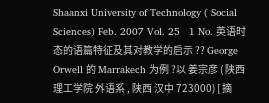Shaanxi University of Technology ( Social Sciences) Feb. 2007 Vol. 25   1 No. 英语时态的语篇特征及其对教学的启示 ?? George Orwell 的 Marrakech 为例 ?以 姜宗彦 ( 陕西理工学院 外语系 , 陕西 汉中 723000) [ 摘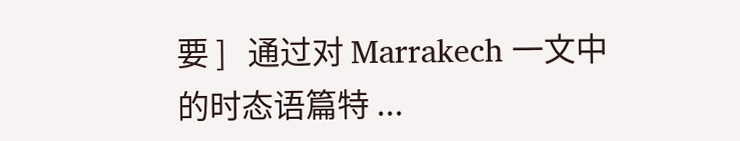要 ]   通过对 Marrakech 一文中的时态语篇特 ...